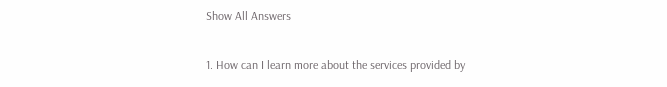Show All Answers

1. How can I learn more about the services provided by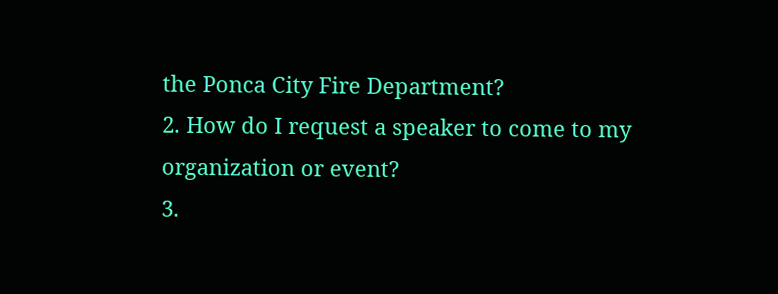the Ponca City Fire Department?
2. How do I request a speaker to come to my organization or event?
3.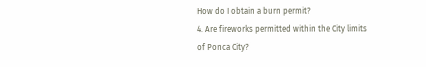How do I obtain a burn permit?
4. Are fireworks permitted within the City limits of Ponca City?